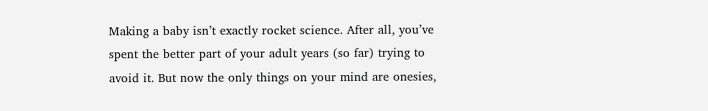Making a baby isn’t exactly rocket science. After all, you’ve spent the better part of your adult years (so far) trying to avoid it. But now the only things on your mind are onesies,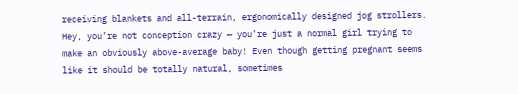receiving blankets and all-terrain, ergonomically designed jog strollers. Hey, you’re not conception crazy — you’re just a normal girl trying to make an obviously above-average baby! Even though getting pregnant seems like it should be totally natural, sometimes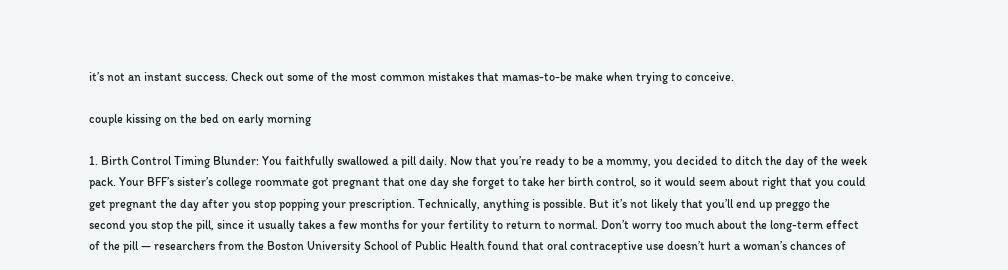it’s not an instant success. Check out some of the most common mistakes that mamas-to-be make when trying to conceive.

couple kissing on the bed on early morning

1. Birth Control Timing Blunder: You faithfully swallowed a pill daily. Now that you’re ready to be a mommy, you decided to ditch the day of the week pack. Your BFF’s sister’s college roommate got pregnant that one day she forget to take her birth control, so it would seem about right that you could get pregnant the day after you stop popping your prescription. Technically, anything is possible. But it’s not likely that you’ll end up preggo the second you stop the pill, since it usually takes a few months for your fertility to return to normal. Don’t worry too much about the long-term effect of the pill — researchers from the Boston University School of Public Health found that oral contraceptive use doesn’t hurt a woman’s chances of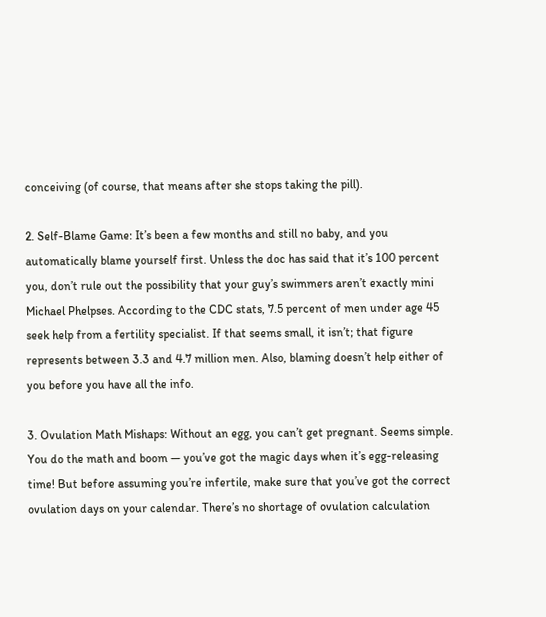conceiving (of course, that means after she stops taking the pill).

2. Self-Blame Game: It’s been a few months and still no baby, and you automatically blame yourself first. Unless the doc has said that it’s 100 percent you, don’t rule out the possibility that your guy’s swimmers aren’t exactly mini Michael Phelpses. According to the CDC stats, 7.5 percent of men under age 45 seek help from a fertility specialist. If that seems small, it isn’t; that figure represents between 3.3 and 4.7 million men. Also, blaming doesn’t help either of you before you have all the info.

3. Ovulation Math Mishaps: Without an egg, you can’t get pregnant. Seems simple. You do the math and boom — you’ve got the magic days when it’s egg-releasing time! But before assuming you’re infertile, make sure that you’ve got the correct ovulation days on your calendar. There’s no shortage of ovulation calculation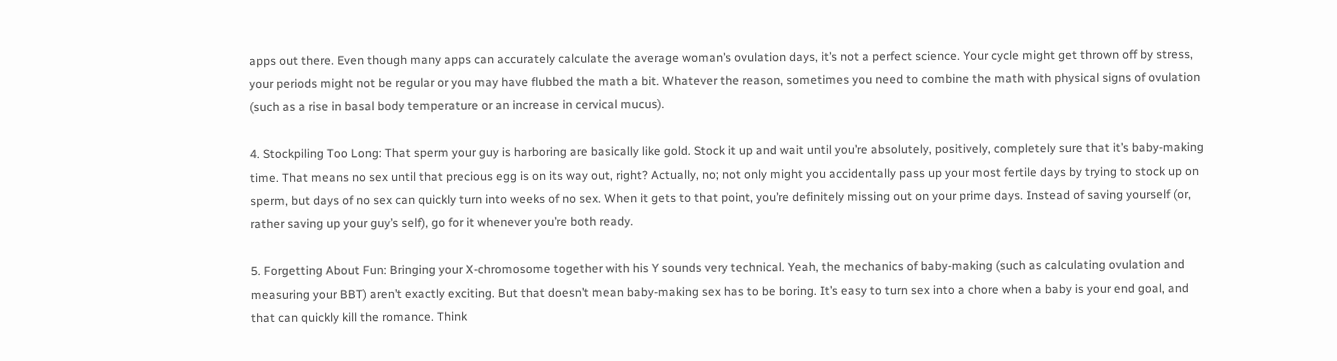apps out there. Even though many apps can accurately calculate the average woman’s ovulation days, it’s not a perfect science. Your cycle might get thrown off by stress, your periods might not be regular or you may have flubbed the math a bit. Whatever the reason, sometimes you need to combine the math with physical signs of ovulation (such as a rise in basal body temperature or an increase in cervical mucus).

4. Stockpiling Too Long: That sperm your guy is harboring are basically like gold. Stock it up and wait until you’re absolutely, positively, completely sure that it’s baby-making time. That means no sex until that precious egg is on its way out, right? Actually, no; not only might you accidentally pass up your most fertile days by trying to stock up on sperm, but days of no sex can quickly turn into weeks of no sex. When it gets to that point, you’re definitely missing out on your prime days. Instead of saving yourself (or, rather saving up your guy’s self), go for it whenever you’re both ready.

5. Forgetting About Fun: Bringing your X-chromosome together with his Y sounds very technical. Yeah, the mechanics of baby-making (such as calculating ovulation and measuring your BBT) aren’t exactly exciting. But that doesn’t mean baby-making sex has to be boring. It’s easy to turn sex into a chore when a baby is your end goal, and that can quickly kill the romance. Think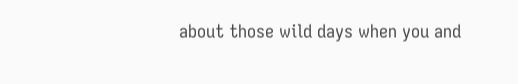about those wild days when you and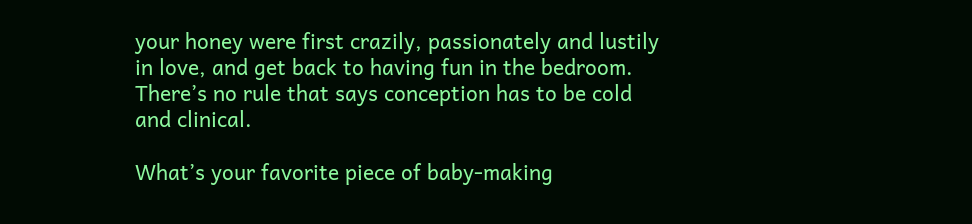your honey were first crazily, passionately and lustily in love, and get back to having fun in the bedroom. There’s no rule that says conception has to be cold and clinical.

What’s your favorite piece of baby-making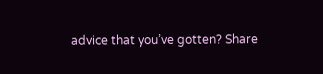advice that you’ve gotten? Share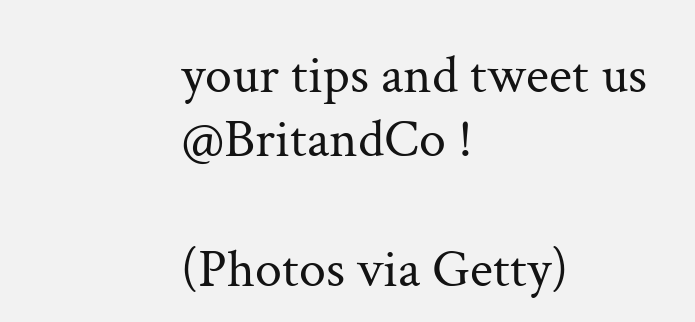your tips and tweet us @BritandCo !

(Photos via Getty)